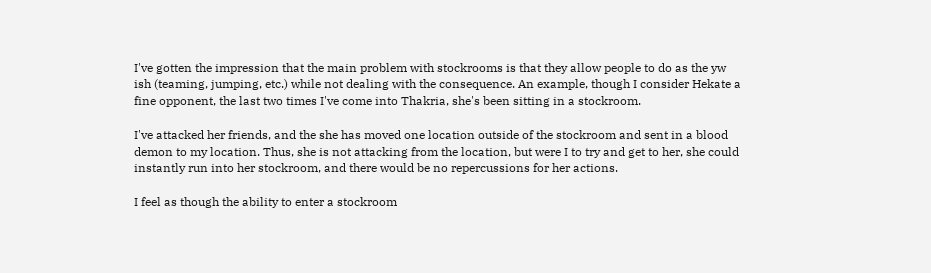I've gotten the impression that the main problem with stockrooms is that they allow people to do as the yw ish (teaming, jumping, etc.) while not dealing with the consequence. An example, though I consider Hekate a fine opponent, the last two times I've come into Thakria, she's been sitting in a stockroom.

I've attacked her friends, and the she has moved one location outside of the stockroom and sent in a blood demon to my location. Thus, she is not attacking from the location, but were I to try and get to her, she could instantly run into her stockroom, and there would be no repercussions for her actions.

I feel as though the ability to enter a stockroom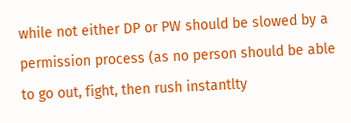while not either DP or PW should be slowed by a permission process (as no person should be able to go out, fight, then rush instantlty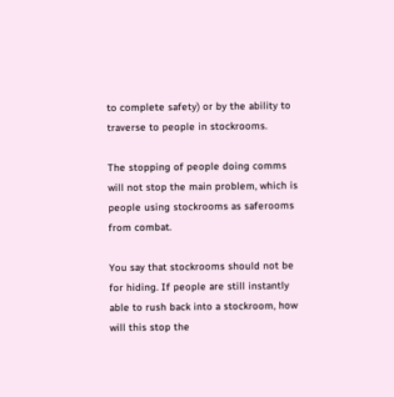to complete safety) or by the ability to traverse to people in stockrooms.

The stopping of people doing comms will not stop the main problem, which is people using stockrooms as saferooms from combat.

You say that stockrooms should not be for hiding. If people are still instantly able to rush back into a stockroom, how will this stop the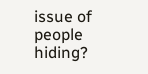issue of people hiding?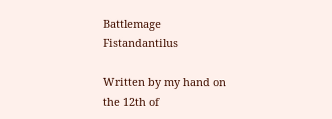Battlemage Fistandantilus

Written by my hand on the 12th of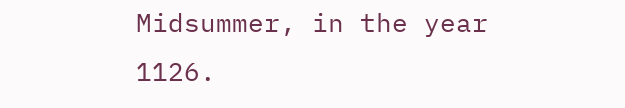Midsummer, in the year 1126.